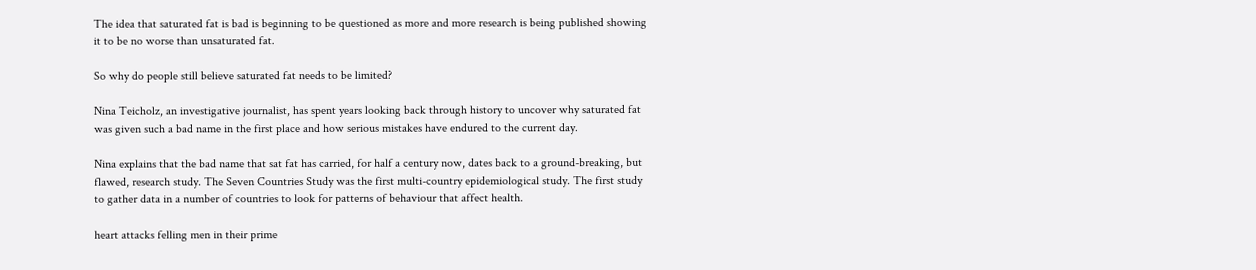The idea that saturated fat is bad is beginning to be questioned as more and more research is being published showing it to be no worse than unsaturated fat.

So why do people still believe saturated fat needs to be limited?

Nina Teicholz, an investigative journalist, has spent years looking back through history to uncover why saturated fat was given such a bad name in the first place and how serious mistakes have endured to the current day.

Nina explains that the bad name that sat fat has carried, for half a century now, dates back to a ground-breaking, but flawed, research study. The Seven Countries Study was the first multi-country epidemiological study. The first study to gather data in a number of countries to look for patterns of behaviour that affect health.

heart attacks felling men in their prime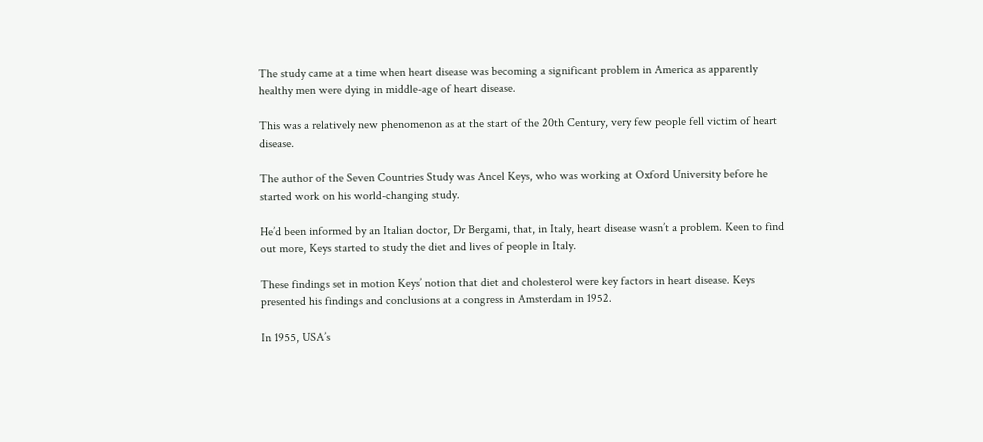The study came at a time when heart disease was becoming a significant problem in America as apparently healthy men were dying in middle-age of heart disease.

This was a relatively new phenomenon as at the start of the 20th Century, very few people fell victim of heart disease.

The author of the Seven Countries Study was Ancel Keys, who was working at Oxford University before he started work on his world-changing study.

He’d been informed by an Italian doctor, Dr Bergami, that, in Italy, heart disease wasn’t a problem. Keen to find out more, Keys started to study the diet and lives of people in Italy.

These findings set in motion Keys’ notion that diet and cholesterol were key factors in heart disease. Keys presented his findings and conclusions at a congress in Amsterdam in 1952.

In 1955, USA’s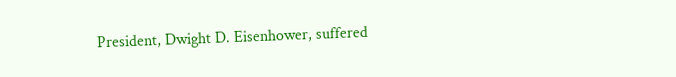President, Dwight D. Eisenhower, suffered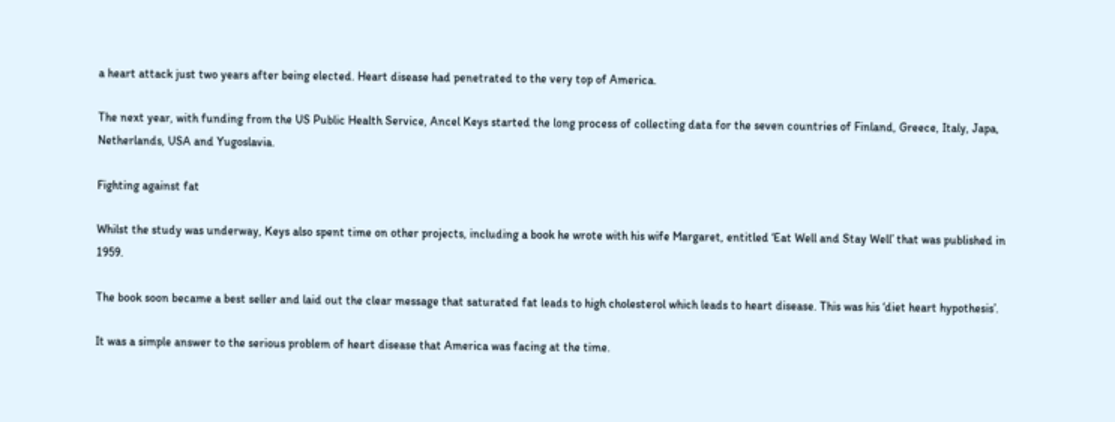a heart attack just two years after being elected. Heart disease had penetrated to the very top of America.

The next year, with funding from the US Public Health Service, Ancel Keys started the long process of collecting data for the seven countries of Finland, Greece, Italy, Japa, Netherlands, USA and Yugoslavia.

Fighting against fat

Whilst the study was underway, Keys also spent time on other projects, including a book he wrote with his wife Margaret, entitled ‘Eat Well and Stay Well’ that was published in 1959.

The book soon became a best seller and laid out the clear message that saturated fat leads to high cholesterol which leads to heart disease. This was his ‘diet heart hypothesis’.

It was a simple answer to the serious problem of heart disease that America was facing at the time.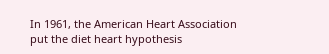In 1961, the American Heart Association put the diet heart hypothesis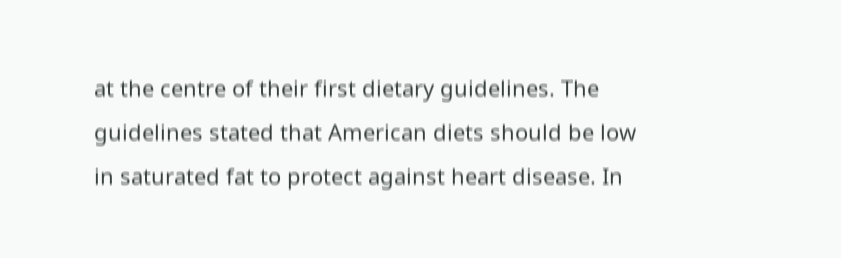at the centre of their first dietary guidelines. The guidelines stated that American diets should be low in saturated fat to protect against heart disease. In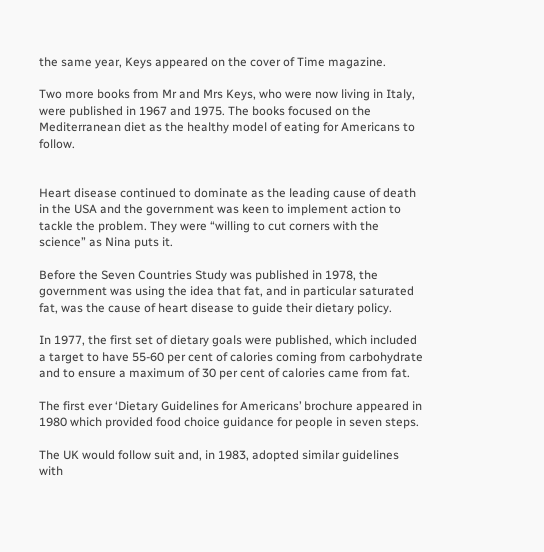the same year, Keys appeared on the cover of Time magazine.

Two more books from Mr and Mrs Keys, who were now living in Italy, were published in 1967 and 1975. The books focused on the Mediterranean diet as the healthy model of eating for Americans to follow.


Heart disease continued to dominate as the leading cause of death in the USA and the government was keen to implement action to tackle the problem. They were “willing to cut corners with the science” as Nina puts it.

Before the Seven Countries Study was published in 1978, the government was using the idea that fat, and in particular saturated fat, was the cause of heart disease to guide their dietary policy.

In 1977, the first set of dietary goals were published, which included a target to have 55-60 per cent of calories coming from carbohydrate and to ensure a maximum of 30 per cent of calories came from fat.

The first ever ‘Dietary Guidelines for Americans’ brochure appeared in 1980 which provided food choice guidance for people in seven steps.

The UK would follow suit and, in 1983, adopted similar guidelines with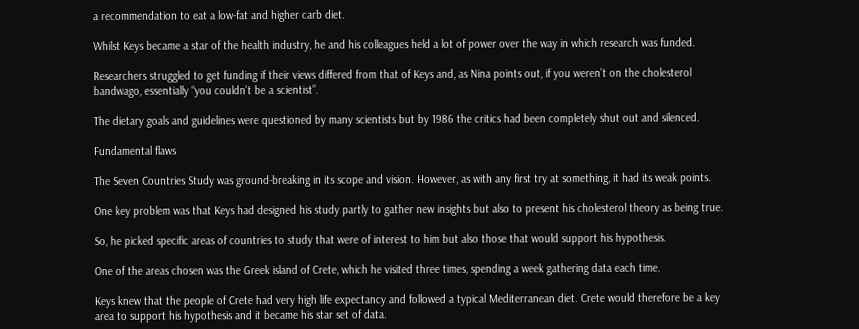a recommendation to eat a low-fat and higher carb diet.

Whilst Keys became a star of the health industry, he and his colleagues held a lot of power over the way in which research was funded.

Researchers struggled to get funding if their views differed from that of Keys and, as Nina points out, if you weren’t on the cholesterol bandwago, essentially “you couldn’t be a scientist”.

The dietary goals and guidelines were questioned by many scientists but by 1986 the critics had been completely shut out and silenced.

Fundamental flaws

The Seven Countries Study was ground-breaking in its scope and vision. However, as with any first try at something, it had its weak points.

One key problem was that Keys had designed his study partly to gather new insights but also to present his cholesterol theory as being true.

So, he picked specific areas of countries to study that were of interest to him but also those that would support his hypothesis.

One of the areas chosen was the Greek island of Crete, which he visited three times, spending a week gathering data each time.

Keys knew that the people of Crete had very high life expectancy and followed a typical Mediterranean diet. Crete would therefore be a key area to support his hypothesis and it became his star set of data.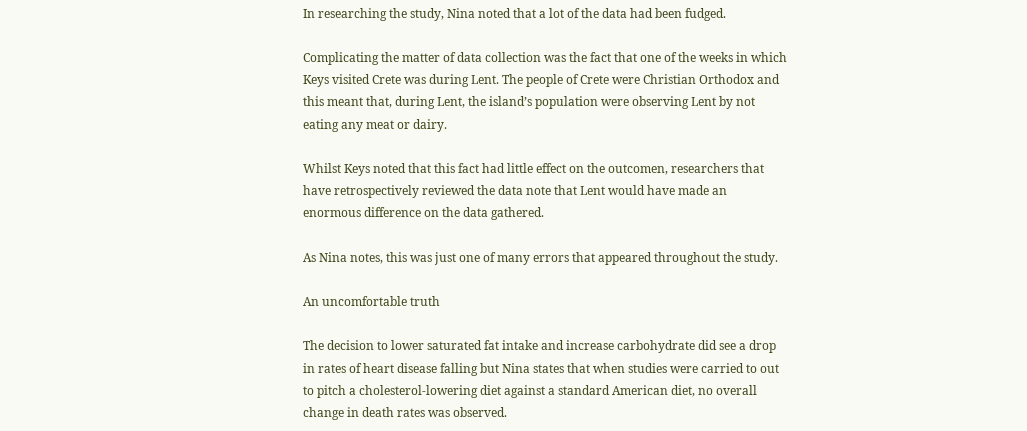In researching the study, Nina noted that a lot of the data had been fudged.

Complicating the matter of data collection was the fact that one of the weeks in which Keys visited Crete was during Lent. The people of Crete were Christian Orthodox and this meant that, during Lent, the island’s population were observing Lent by not eating any meat or dairy.

Whilst Keys noted that this fact had little effect on the outcomen, researchers that have retrospectively reviewed the data note that Lent would have made an enormous difference on the data gathered.

As Nina notes, this was just one of many errors that appeared throughout the study.

An uncomfortable truth

The decision to lower saturated fat intake and increase carbohydrate did see a drop in rates of heart disease falling but Nina states that when studies were carried to out to pitch a cholesterol-lowering diet against a standard American diet, no overall change in death rates was observed.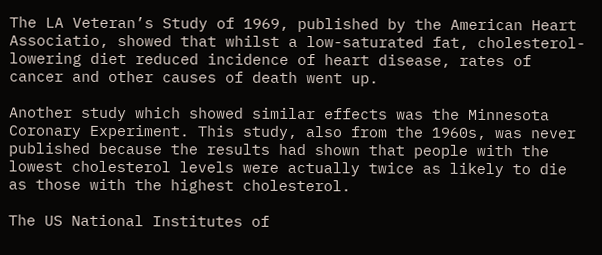The LA Veteran’s Study of 1969, published by the American Heart Associatio, showed that whilst a low-saturated fat, cholesterol-lowering diet reduced incidence of heart disease, rates of cancer and other causes of death went up.

Another study which showed similar effects was the Minnesota Coronary Experiment. This study, also from the 1960s, was never published because the results had shown that people with the lowest cholesterol levels were actually twice as likely to die as those with the highest cholesterol.

The US National Institutes of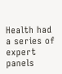Health had a series of expert panels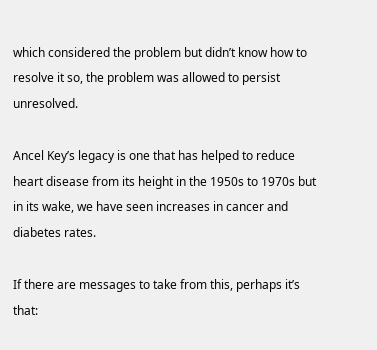which considered the problem but didn’t know how to resolve it so, the problem was allowed to persist unresolved.

Ancel Key’s legacy is one that has helped to reduce heart disease from its height in the 1950s to 1970s but in its wake, we have seen increases in cancer and diabetes rates.

If there are messages to take from this, perhaps it’s that: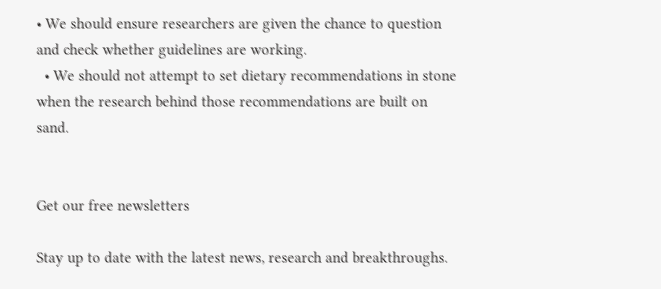• We should ensure researchers are given the chance to question and check whether guidelines are working.
  • We should not attempt to set dietary recommendations in stone when the research behind those recommendations are built on sand.


Get our free newsletters

Stay up to date with the latest news, research and breakthroughs.